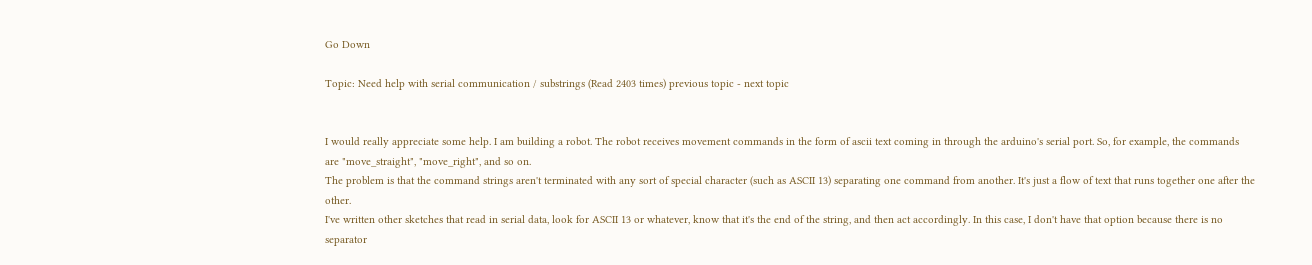Go Down

Topic: Need help with serial communication / substrings (Read 2403 times) previous topic - next topic


I would really appreciate some help. I am building a robot. The robot receives movement commands in the form of ascii text coming in through the arduino's serial port. So, for example, the commands are "move_straight", "move_right", and so on.
The problem is that the command strings aren't terminated with any sort of special character (such as ASCII 13) separating one command from another. It's just a flow of text that runs together one after the other.
I've written other sketches that read in serial data, look for ASCII 13 or whatever, know that it's the end of the string, and then act accordingly. In this case, I don't have that option because there is no separator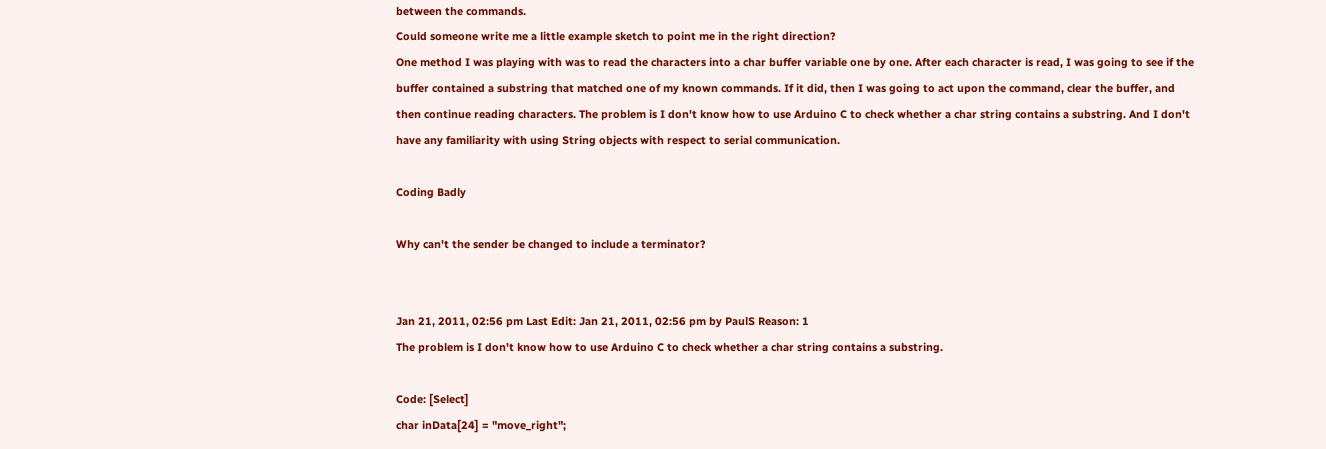between the commands.
Could someone write me a little example sketch to point me in the right direction?
One method I was playing with was to read the characters into a char buffer variable one by one. After each character is read, I was going to see if the buffer contained a substring that matched one of my known commands. If it did, then I was going to act upon the command, clear the buffer, and then continue reading characters. The problem is I don't know how to use Arduino C to check whether a char string contains a substring. And I don't have any familiarity with using String objects with respect to serial communication.

Coding Badly

Why can't the sender be changed to include a terminator?


Jan 21, 2011, 02:56 pm Last Edit: Jan 21, 2011, 02:56 pm by PaulS Reason: 1
The problem is I don't know how to use Arduino C to check whether a char string contains a substring.

Code: [Select]
char inData[24] = "move_right";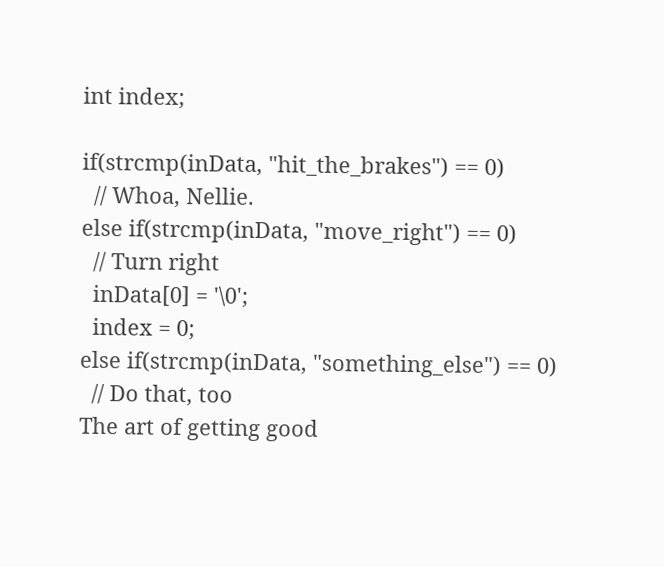int index;

if(strcmp(inData, "hit_the_brakes") == 0)
  // Whoa, Nellie.
else if(strcmp(inData, "move_right") == 0)
  // Turn right
  inData[0] = '\0';
  index = 0;
else if(strcmp(inData, "something_else") == 0)
  // Do that, too
The art of getting good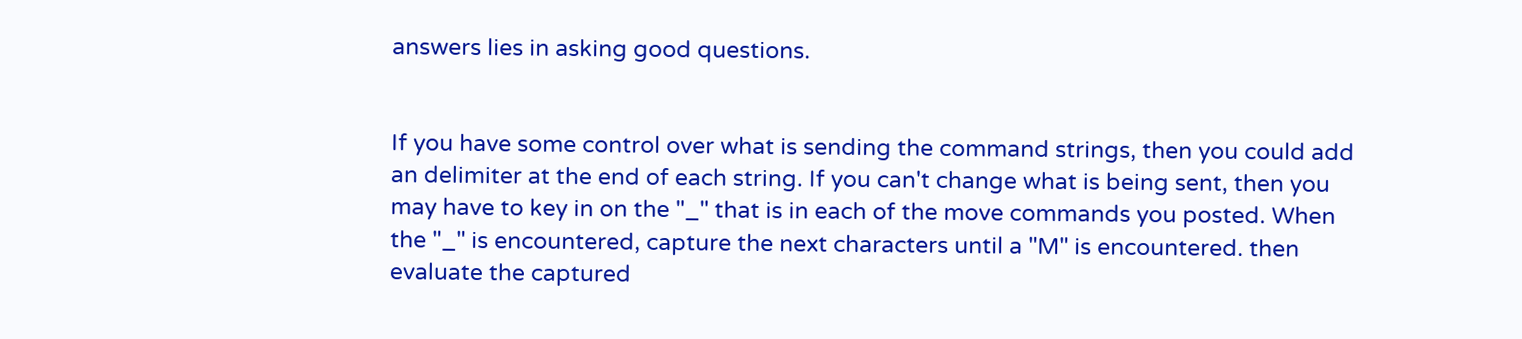answers lies in asking good questions.


If you have some control over what is sending the command strings, then you could add an delimiter at the end of each string. If you can't change what is being sent, then you may have to key in on the "_" that is in each of the move commands you posted. When the "_" is encountered, capture the next characters until a "M" is encountered. then evaluate the captured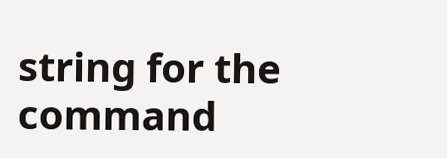string for the command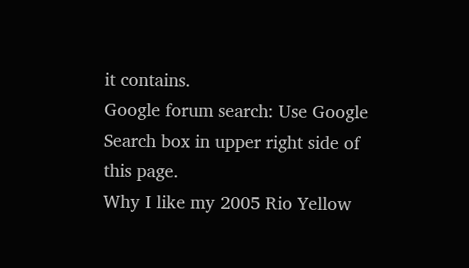it contains.
Google forum search: Use Google Search box in upper right side of this page.
Why I like my 2005 Rio Yellow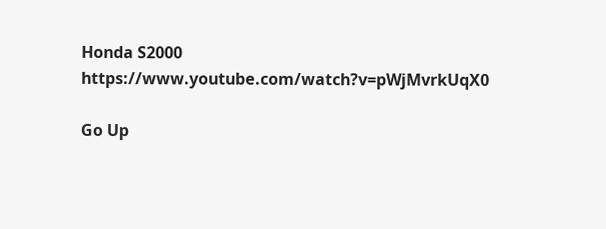Honda S2000  https://www.youtube.com/watch?v=pWjMvrkUqX0

Go Up